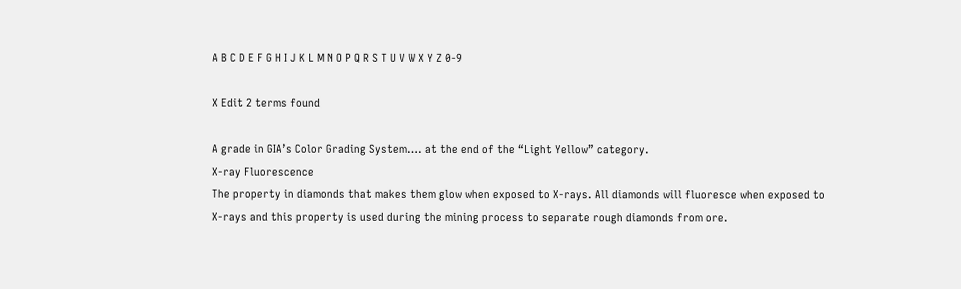A B C D E F G H I J K L M N O P Q R S T U V W X Y Z 0-9

X Edit 2 terms found

A grade in GIA’s Color Grading System…. at the end of the “Light Yellow” category.
X-ray Fluorescence
The property in diamonds that makes them glow when exposed to X-rays. All diamonds will fluoresce when exposed to X-rays and this property is used during the mining process to separate rough diamonds from ore.